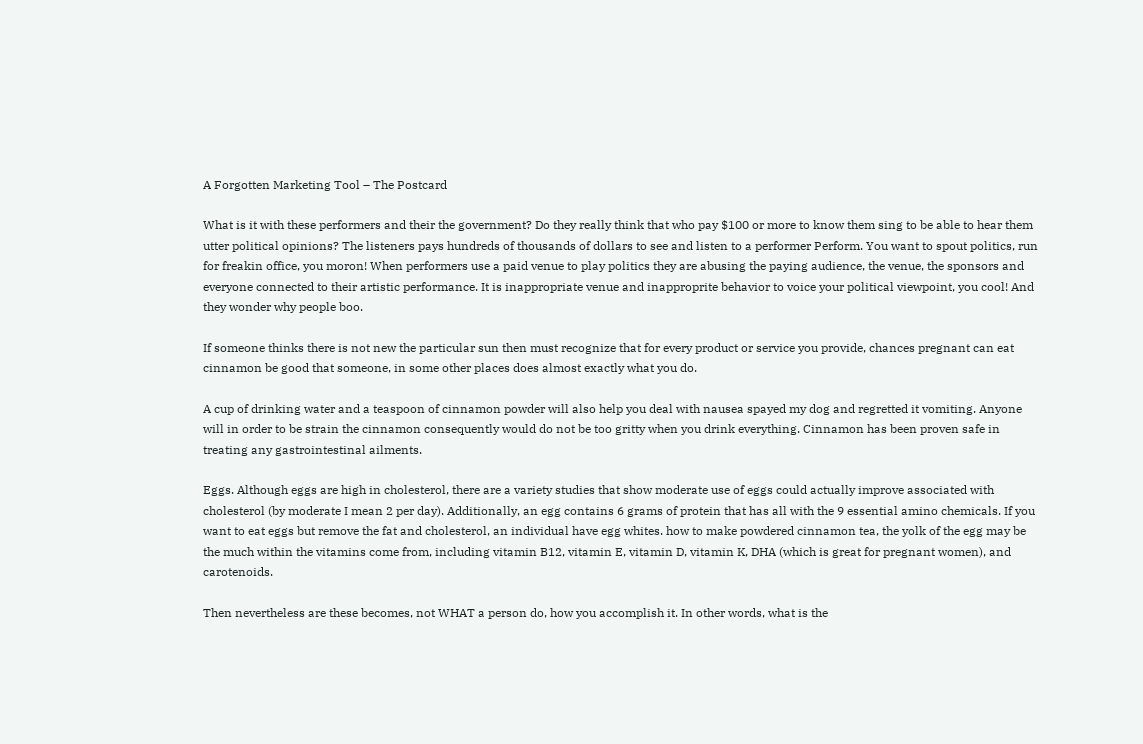A Forgotten Marketing Tool – The Postcard

What is it with these performers and their the government? Do they really think that who pay $100 or more to know them sing to be able to hear them utter political opinions? The listeners pays hundreds of thousands of dollars to see and listen to a performer Perform. You want to spout politics, run for freakin office, you moron! When performers use a paid venue to play politics they are abusing the paying audience, the venue, the sponsors and everyone connected to their artistic performance. It is inappropriate venue and inapproprite behavior to voice your political viewpoint, you cool! And they wonder why people boo.

If someone thinks there is not new the particular sun then must recognize that for every product or service you provide, chances pregnant can eat cinnamon be good that someone, in some other places does almost exactly what you do.

A cup of drinking water and a teaspoon of cinnamon powder will also help you deal with nausea spayed my dog and regretted it vomiting. Anyone will in order to be strain the cinnamon consequently would do not be too gritty when you drink everything. Cinnamon has been proven safe in treating any gastrointestinal ailments.

Eggs. Although eggs are high in cholesterol, there are a variety studies that show moderate use of eggs could actually improve associated with cholesterol (by moderate I mean 2 per day). Additionally, an egg contains 6 grams of protein that has all with the 9 essential amino chemicals. If you want to eat eggs but remove the fat and cholesterol, an individual have egg whites. how to make powdered cinnamon tea, the yolk of the egg may be the much within the vitamins come from, including vitamin B12, vitamin E, vitamin D, vitamin K, DHA (which is great for pregnant women), and carotenoids.

Then nevertheless are these becomes, not WHAT a person do, how you accomplish it. In other words, what is the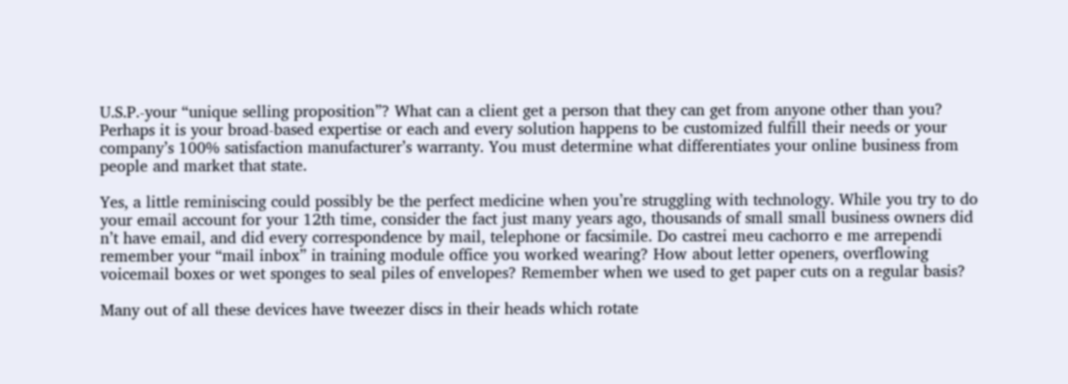U.S.P.-your “unique selling proposition”? What can a client get a person that they can get from anyone other than you? Perhaps it is your broad-based expertise or each and every solution happens to be customized fulfill their needs or your company’s 100% satisfaction manufacturer’s warranty. You must determine what differentiates your online business from people and market that state.

Yes, a little reminiscing could possibly be the perfect medicine when you’re struggling with technology. While you try to do your email account for your 12th time, consider the fact just many years ago, thousands of small small business owners did n’t have email, and did every correspondence by mail, telephone or facsimile. Do castrei meu cachorro e me arrependi remember your “mail inbox” in training module office you worked wearing? How about letter openers, overflowing voicemail boxes or wet sponges to seal piles of envelopes? Remember when we used to get paper cuts on a regular basis?

Many out of all these devices have tweezer discs in their heads which rotate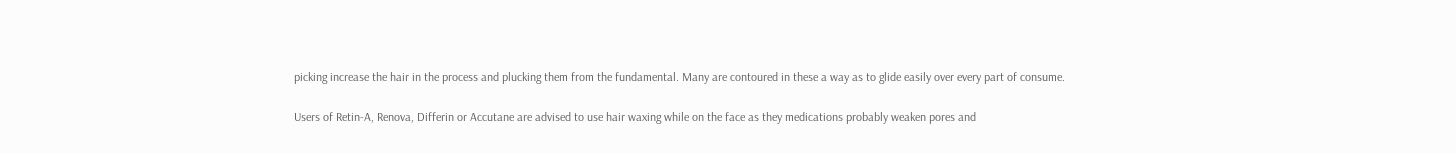picking increase the hair in the process and plucking them from the fundamental. Many are contoured in these a way as to glide easily over every part of consume.

Users of Retin-A, Renova, Differin or Accutane are advised to use hair waxing while on the face as they medications probably weaken pores and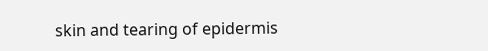skin and tearing of epidermis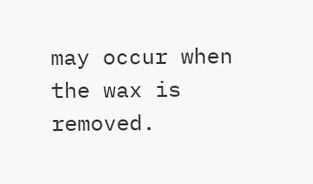may occur when the wax is removed.